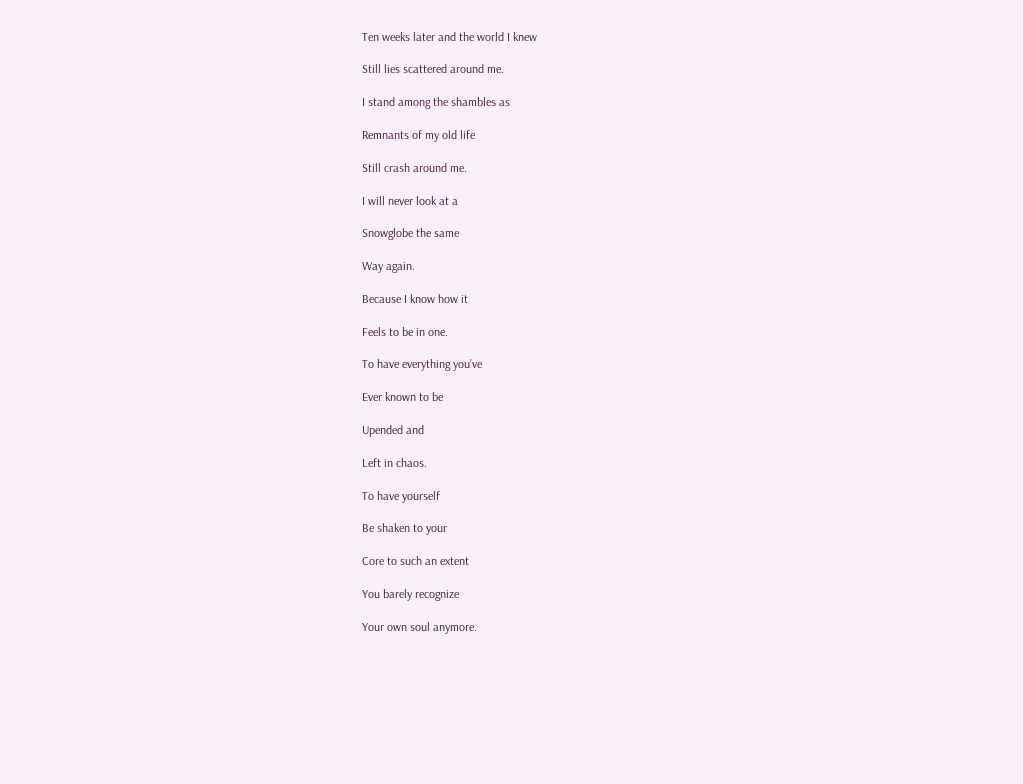Ten weeks later and the world I knew

Still lies scattered around me.

I stand among the shambles as

Remnants of my old life

Still crash around me.

I will never look at a

Snowglobe the same

Way again.

Because I know how it

Feels to be in one.

To have everything you’ve

Ever known to be

Upended and

Left in chaos.

To have yourself

Be shaken to your

Core to such an extent

You barely recognize

Your own soul anymore.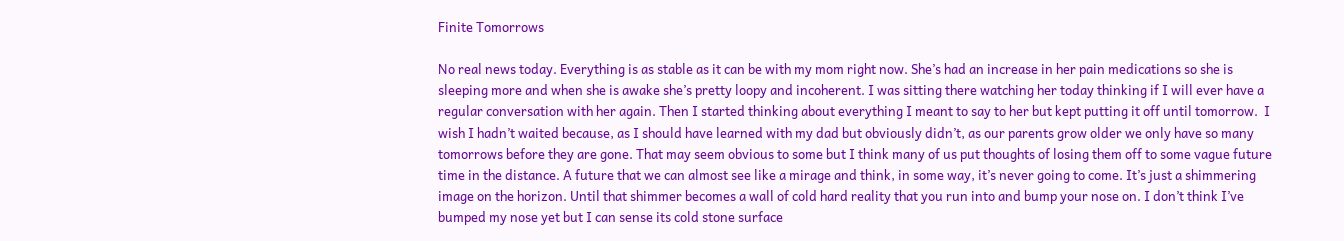Finite Tomorrows

No real news today. Everything is as stable as it can be with my mom right now. She’s had an increase in her pain medications so she is sleeping more and when she is awake she’s pretty loopy and incoherent. I was sitting there watching her today thinking if I will ever have a regular conversation with her again. Then I started thinking about everything I meant to say to her but kept putting it off until tomorrow.  I wish I hadn’t waited because, as I should have learned with my dad but obviously didn’t, as our parents grow older we only have so many tomorrows before they are gone. That may seem obvious to some but I think many of us put thoughts of losing them off to some vague future time in the distance. A future that we can almost see like a mirage and think, in some way, it’s never going to come. It’s just a shimmering image on the horizon. Until that shimmer becomes a wall of cold hard reality that you run into and bump your nose on. I don’t think I’ve bumped my nose yet but I can sense its cold stone surface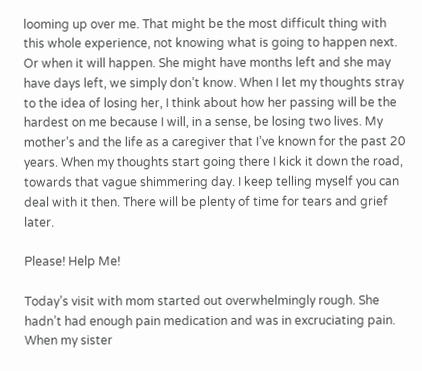looming up over me. That might be the most difficult thing with this whole experience, not knowing what is going to happen next. Or when it will happen. She might have months left and she may have days left, we simply don’t know. When I let my thoughts stray to the idea of losing her, I think about how her passing will be the hardest on me because I will, in a sense, be losing two lives. My mother’s and the life as a caregiver that I’ve known for the past 20 years. When my thoughts start going there I kick it down the road, towards that vague shimmering day. I keep telling myself you can deal with it then. There will be plenty of time for tears and grief later.

Please! Help Me!

Today’s visit with mom started out overwhelmingly rough. She hadn’t had enough pain medication and was in excruciating pain. When my sister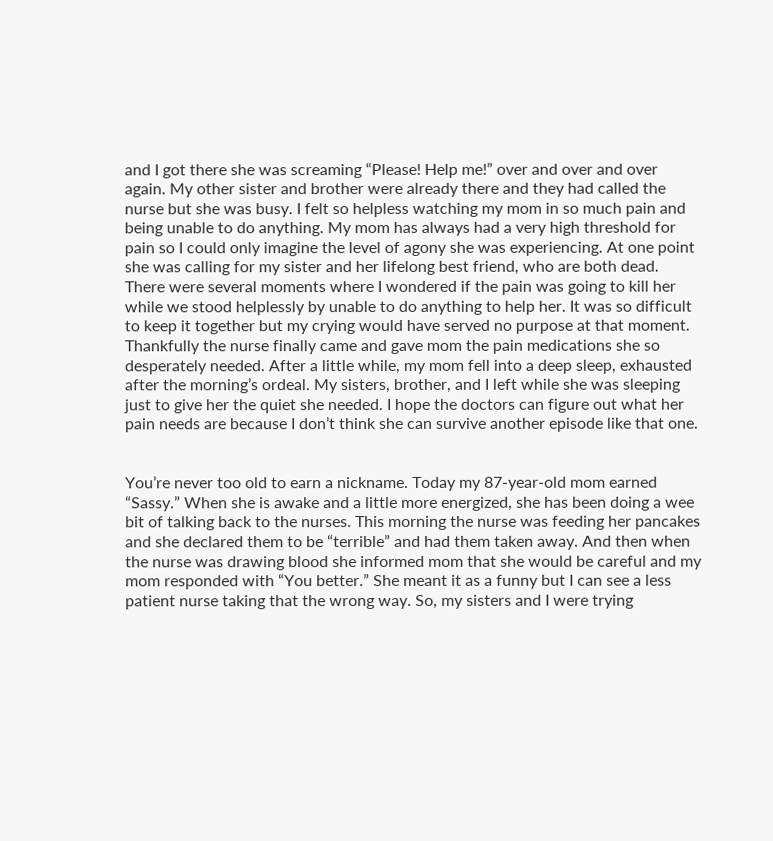and I got there she was screaming “Please! Help me!” over and over and over again. My other sister and brother were already there and they had called the nurse but she was busy. I felt so helpless watching my mom in so much pain and being unable to do anything. My mom has always had a very high threshold for pain so I could only imagine the level of agony she was experiencing. At one point she was calling for my sister and her lifelong best friend, who are both dead. There were several moments where I wondered if the pain was going to kill her while we stood helplessly by unable to do anything to help her. It was so difficult to keep it together but my crying would have served no purpose at that moment. Thankfully the nurse finally came and gave mom the pain medications she so desperately needed. After a little while, my mom fell into a deep sleep, exhausted after the morning’s ordeal. My sisters, brother, and I left while she was sleeping just to give her the quiet she needed. I hope the doctors can figure out what her pain needs are because I don’t think she can survive another episode like that one.


You’re never too old to earn a nickname. Today my 87-year-old mom earned “Sassy.” When she is awake and a little more energized, she has been doing a wee bit of talking back to the nurses. This morning the nurse was feeding her pancakes and she declared them to be “terrible” and had them taken away. And then when the nurse was drawing blood she informed mom that she would be careful and my mom responded with “You better.” She meant it as a funny but I can see a less patient nurse taking that the wrong way. So, my sisters and I were trying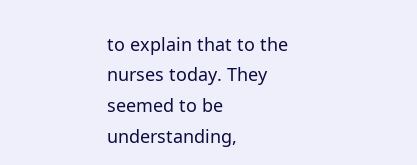to explain that to the nurses today. They seemed to be understanding,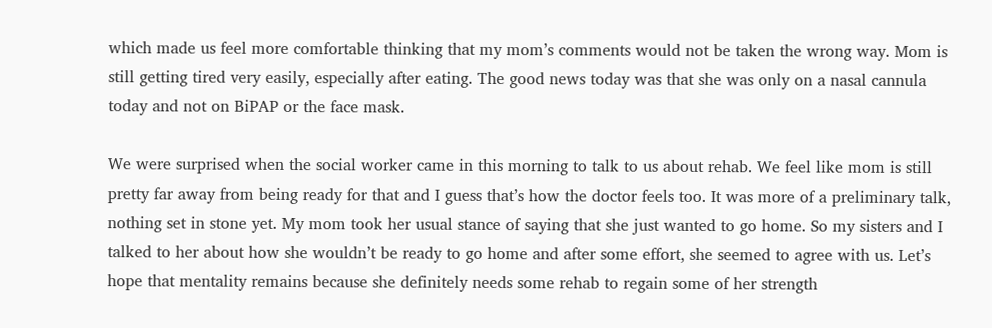which made us feel more comfortable thinking that my mom’s comments would not be taken the wrong way. Mom is still getting tired very easily, especially after eating. The good news today was that she was only on a nasal cannula today and not on BiPAP or the face mask.

We were surprised when the social worker came in this morning to talk to us about rehab. We feel like mom is still pretty far away from being ready for that and I guess that’s how the doctor feels too. It was more of a preliminary talk, nothing set in stone yet. My mom took her usual stance of saying that she just wanted to go home. So my sisters and I talked to her about how she wouldn’t be ready to go home and after some effort, she seemed to agree with us. Let’s hope that mentality remains because she definitely needs some rehab to regain some of her strength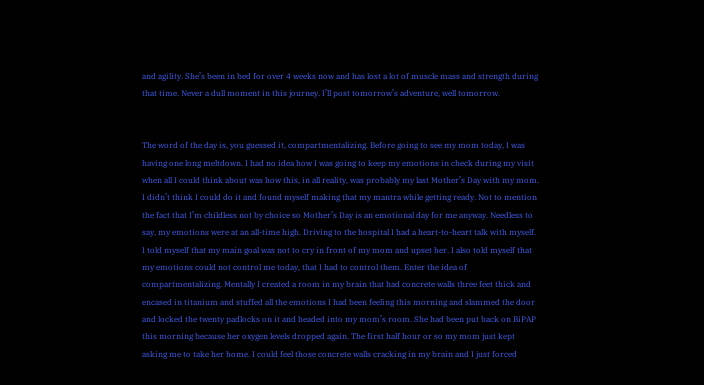and agility. She’s been in bed for over 4 weeks now and has lost a lot of muscle mass and strength during that time. Never a dull moment in this journey. I’ll post tomorrow’s adventure, well tomorrow.


The word of the day is, you guessed it, compartmentalizing. Before going to see my mom today, I was having one long meltdown. I had no idea how I was going to keep my emotions in check during my visit when all I could think about was how this, in all reality, was probably my last Mother’s Day with my mom. I didn’t think I could do it and found myself making that my mantra while getting ready. Not to mention the fact that I’m childless not by choice so Mother’s Day is an emotional day for me anyway. Needless to say, my emotions were at an all-time high. Driving to the hospital I had a heart-to-heart talk with myself. I told myself that my main goal was not to cry in front of my mom and upset her. I also told myself that my emotions could not control me today, that I had to control them. Enter the idea of compartmentalizing. Mentally I created a room in my brain that had concrete walls three feet thick and encased in titanium and stuffed all the emotions I had been feeling this morning and slammed the door and locked the twenty padlocks on it and headed into my mom’s room. She had been put back on BiPAP this morning because her oxygen levels dropped again. The first half hour or so my mom just kept asking me to take her home. I could feel those concrete walls cracking in my brain and I just forced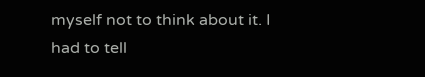myself not to think about it. I had to tell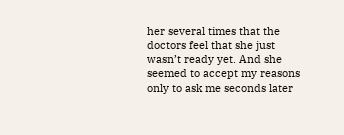her several times that the doctors feel that she just wasn’t ready yet. And she seemed to accept my reasons only to ask me seconds later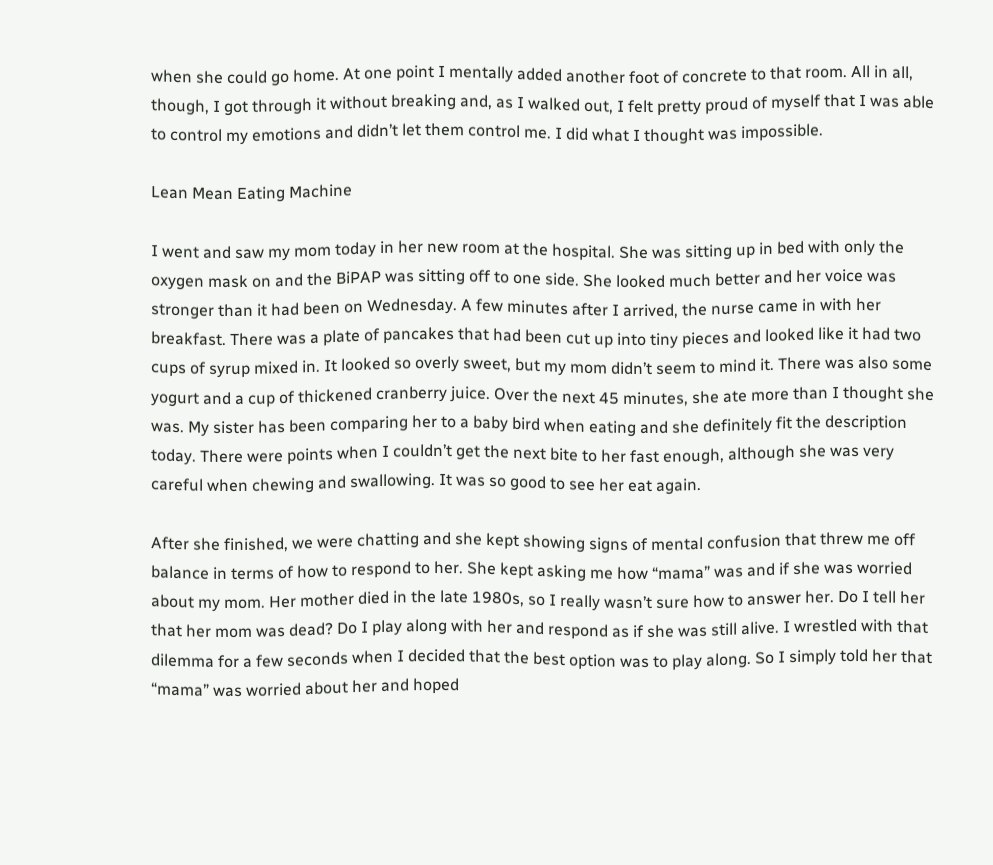when she could go home. At one point I mentally added another foot of concrete to that room. All in all, though, I got through it without breaking and, as I walked out, I felt pretty proud of myself that I was able to control my emotions and didn’t let them control me. I did what I thought was impossible.

Lean Mean Eating Machine

I went and saw my mom today in her new room at the hospital. She was sitting up in bed with only the oxygen mask on and the BiPAP was sitting off to one side. She looked much better and her voice was stronger than it had been on Wednesday. A few minutes after I arrived, the nurse came in with her breakfast. There was a plate of pancakes that had been cut up into tiny pieces and looked like it had two cups of syrup mixed in. It looked so overly sweet, but my mom didn’t seem to mind it. There was also some yogurt and a cup of thickened cranberry juice. Over the next 45 minutes, she ate more than I thought she was. My sister has been comparing her to a baby bird when eating and she definitely fit the description today. There were points when I couldn’t get the next bite to her fast enough, although she was very careful when chewing and swallowing. It was so good to see her eat again.

After she finished, we were chatting and she kept showing signs of mental confusion that threw me off balance in terms of how to respond to her. She kept asking me how “mama” was and if she was worried about my mom. Her mother died in the late 1980s, so I really wasn’t sure how to answer her. Do I tell her that her mom was dead? Do I play along with her and respond as if she was still alive. I wrestled with that dilemma for a few seconds when I decided that the best option was to play along. So I simply told her that “mama” was worried about her and hoped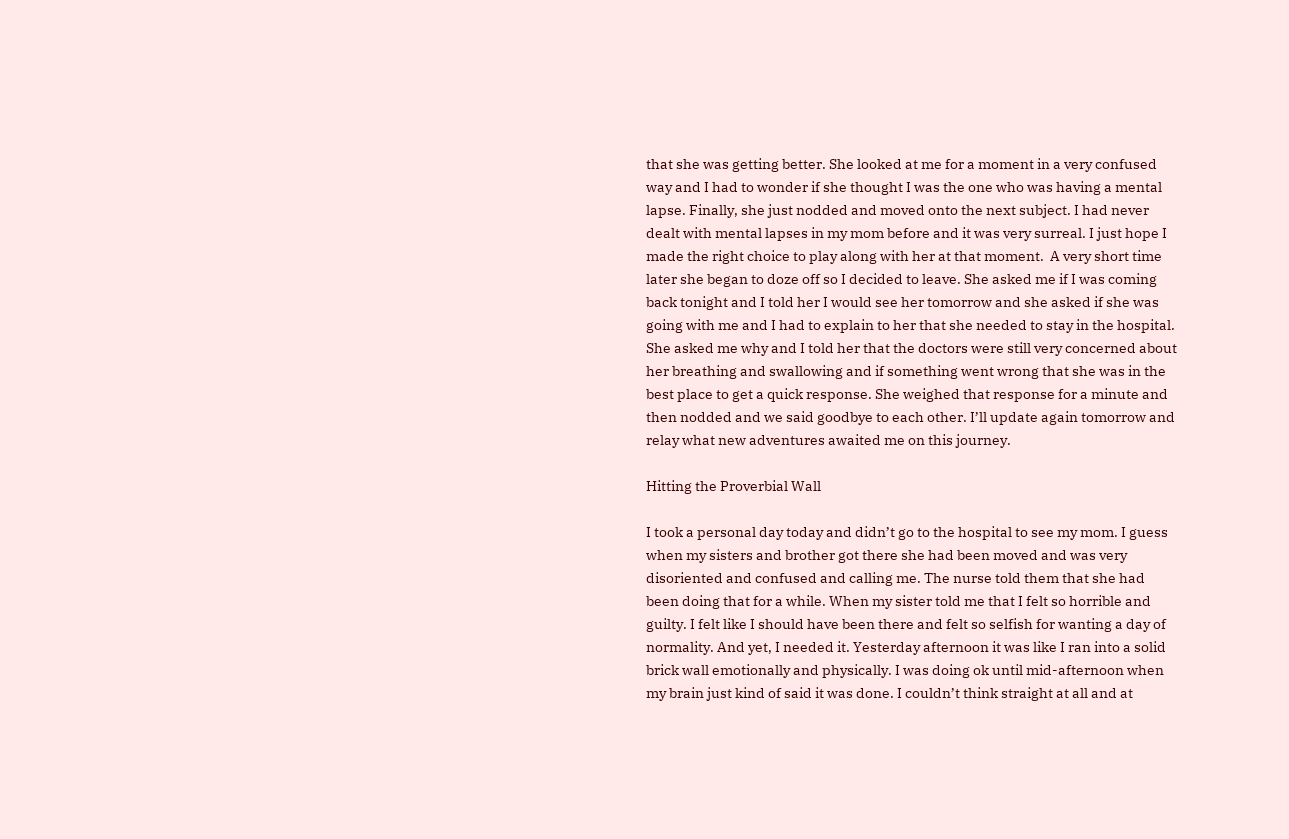that she was getting better. She looked at me for a moment in a very confused way and I had to wonder if she thought I was the one who was having a mental lapse. Finally, she just nodded and moved onto the next subject. I had never dealt with mental lapses in my mom before and it was very surreal. I just hope I made the right choice to play along with her at that moment.  A very short time later she began to doze off so I decided to leave. She asked me if I was coming back tonight and I told her I would see her tomorrow and she asked if she was going with me and I had to explain to her that she needed to stay in the hospital. She asked me why and I told her that the doctors were still very concerned about her breathing and swallowing and if something went wrong that she was in the best place to get a quick response. She weighed that response for a minute and then nodded and we said goodbye to each other. I’ll update again tomorrow and relay what new adventures awaited me on this journey.

Hitting the Proverbial Wall

I took a personal day today and didn’t go to the hospital to see my mom. I guess when my sisters and brother got there she had been moved and was very disoriented and confused and calling me. The nurse told them that she had been doing that for a while. When my sister told me that I felt so horrible and guilty. I felt like I should have been there and felt so selfish for wanting a day of normality. And yet, I needed it. Yesterday afternoon it was like I ran into a solid brick wall emotionally and physically. I was doing ok until mid-afternoon when my brain just kind of said it was done. I couldn’t think straight at all and at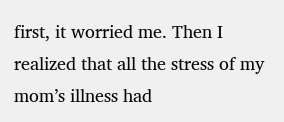first, it worried me. Then I realized that all the stress of my mom’s illness had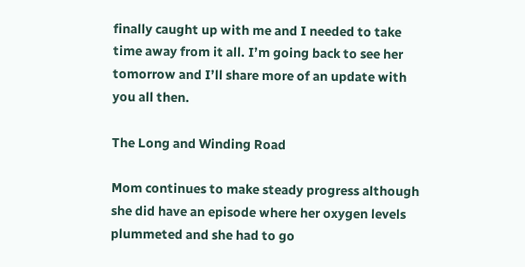finally caught up with me and I needed to take time away from it all. I’m going back to see her tomorrow and I’ll share more of an update with you all then.

The Long and Winding Road

Mom continues to make steady progress although she did have an episode where her oxygen levels plummeted and she had to go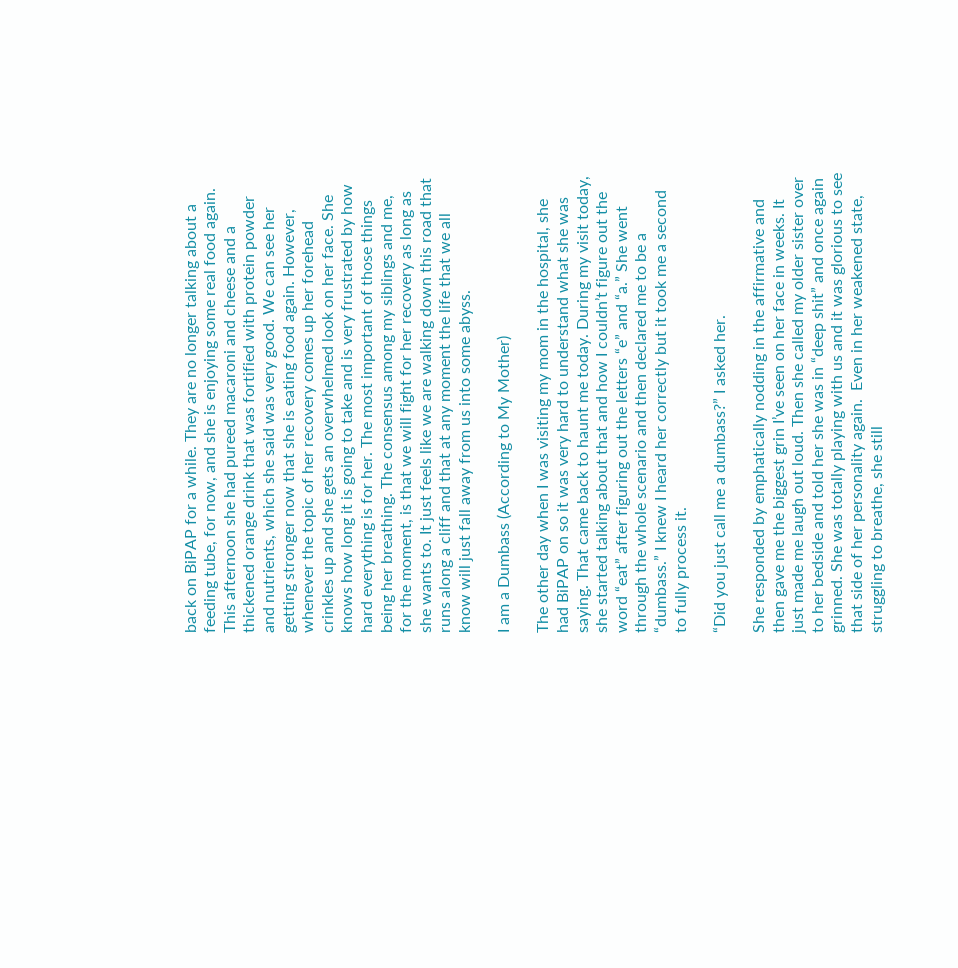back on BiPAP for a while. They are no longer talking about a feeding tube, for now, and she is enjoying some real food again. This afternoon she had pureed macaroni and cheese and a thickened orange drink that was fortified with protein powder and nutrients, which she said was very good. We can see her getting stronger now that she is eating food again. However, whenever the topic of her recovery comes up her forehead crinkles up and she gets an overwhelmed look on her face. She knows how long it is going to take and is very frustrated by how hard everything is for her. The most important of those things being her breathing. The consensus among my siblings and me, for the moment, is that we will fight for her recovery as long as she wants to. It just feels like we are walking down this road that runs along a cliff and that at any moment the life that we all know will just fall away from us into some abyss.

I am a Dumbass (According to My Mother)

The other day when I was visiting my mom in the hospital, she had BiPAP on so it was very hard to understand what she was saying. That came back to haunt me today. During my visit today, she started talking about that and how I couldn’t figure out the word “eat” after figuring out the letters “e” and “a.” She went through the whole scenario and then declared me to be a “dumbass.” I knew I heard her correctly but it took me a second to fully process it.

“Did you just call me a dumbass?” I asked her.

She responded by emphatically nodding in the affirmative and then gave me the biggest grin I’ve seen on her face in weeks. It just made me laugh out loud. Then she called my older sister over to her bedside and told her she was in “deep shit” and once again grinned. She was totally playing with us and it was glorious to see that side of her personality again.  Even in her weakened state, struggling to breathe, she still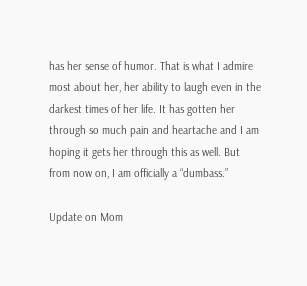has her sense of humor. That is what I admire most about her, her ability to laugh even in the darkest times of her life. It has gotten her through so much pain and heartache and I am hoping it gets her through this as well. But from now on, I am officially a “dumbass.”

Update on Mom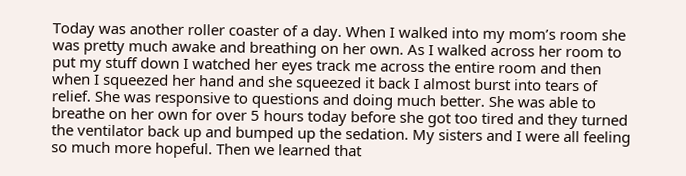Today was another roller coaster of a day. When I walked into my mom’s room she was pretty much awake and breathing on her own. As I walked across her room to put my stuff down I watched her eyes track me across the entire room and then when I squeezed her hand and she squeezed it back I almost burst into tears of relief. She was responsive to questions and doing much better. She was able to breathe on her own for over 5 hours today before she got too tired and they turned the ventilator back up and bumped up the sedation. My sisters and I were all feeling so much more hopeful. Then we learned that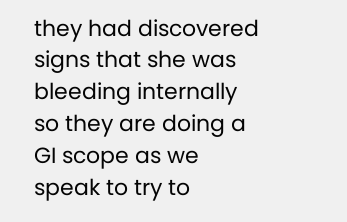they had discovered signs that she was bleeding internally so they are doing a GI scope as we speak to try to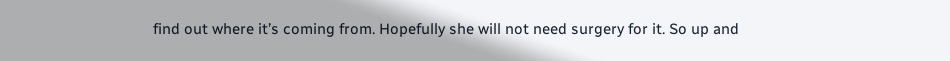find out where it’s coming from. Hopefully she will not need surgery for it. So up and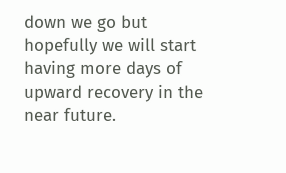down we go but hopefully we will start having more days of upward recovery in the near future.